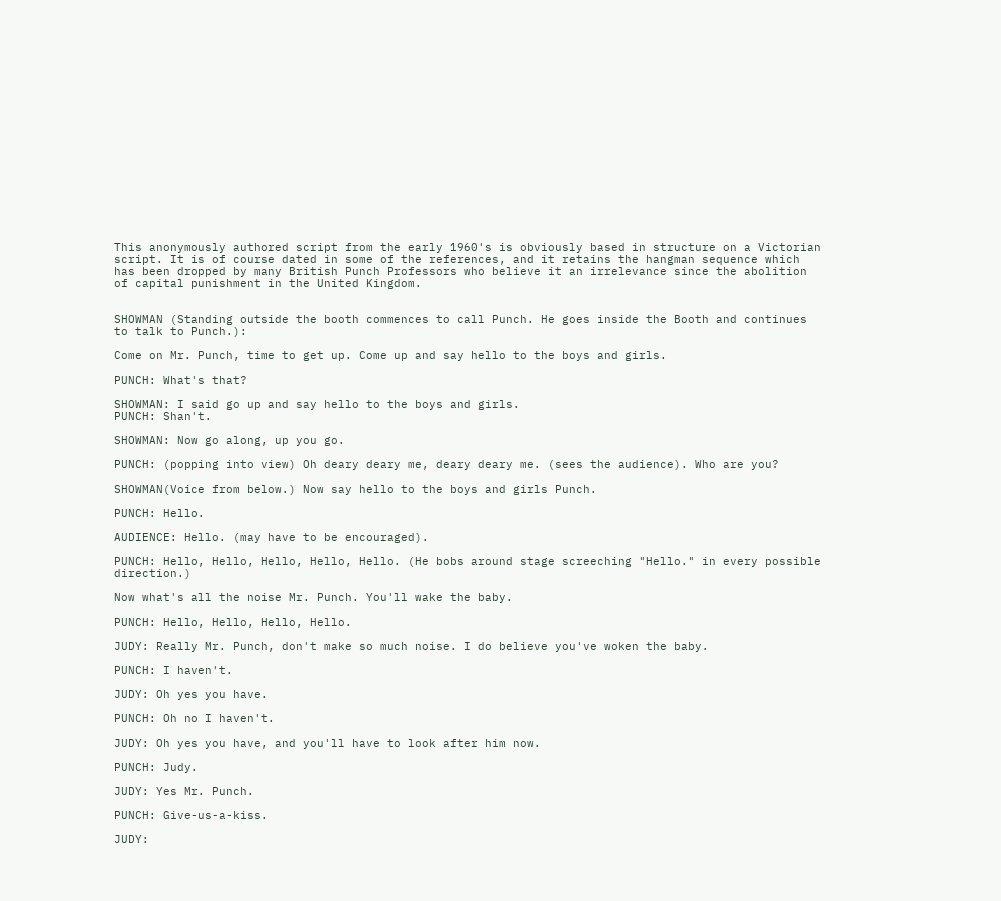This anonymously authored script from the early 1960's is obviously based in structure on a Victorian script. It is of course dated in some of the references, and it retains the hangman sequence which has been dropped by many British Punch Professors who believe it an irrelevance since the abolition of capital punishment in the United Kingdom.


SHOWMAN (Standing outside the booth commences to call Punch. He goes inside the Booth and continues to talk to Punch.):

Come on Mr. Punch, time to get up. Come up and say hello to the boys and girls.

PUNCH: What's that?

SHOWMAN: I said go up and say hello to the boys and girls.
PUNCH: Shan't.

SHOWMAN: Now go along, up you go.

PUNCH: (popping into view) Oh deary deary me, deary deary me. (sees the audience). Who are you?

SHOWMAN(Voice from below.) Now say hello to the boys and girls Punch.

PUNCH: Hello.

AUDIENCE: Hello. (may have to be encouraged).

PUNCH: Hello, Hello, Hello, Hello, Hello. (He bobs around stage screeching "Hello." in every possible direction.)

Now what's all the noise Mr. Punch. You'll wake the baby.

PUNCH: Hello, Hello, Hello, Hello.

JUDY: Really Mr. Punch, don't make so much noise. I do believe you've woken the baby.

PUNCH: I haven't.

JUDY: Oh yes you have.

PUNCH: Oh no I haven't.

JUDY: Oh yes you have, and you'll have to look after him now.

PUNCH: Judy.

JUDY: Yes Mr. Punch.

PUNCH: Give-us-a-kiss.

JUDY: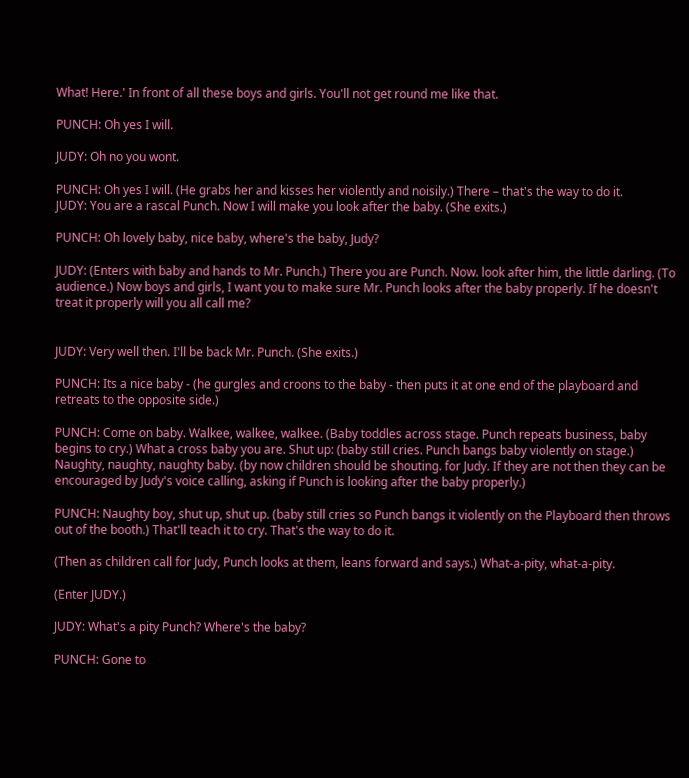What! Here.' In front of all these boys and girls. You'll not get round me like that.

PUNCH: Oh yes I will.

JUDY: Oh no you wont.

PUNCH: Oh yes I will. (He grabs her and kisses her violently and noisily.) There – that's the way to do it.
JUDY: You are a rascal Punch. Now I will make you look after the baby. (She exits.)

PUNCH: Oh lovely baby, nice baby, where's the baby, Judy?

JUDY: (Enters with baby and hands to Mr. Punch.) There you are Punch. Now. look after him, the little darling. (To audience.) Now boys and girls, I want you to make sure Mr. Punch looks after the baby properly. If he doesn't treat it properly will you all call me?


JUDY: Very well then. I'll be back Mr. Punch. (She exits.)

PUNCH: Its a nice baby - (he gurgles and croons to the baby - then puts it at one end of the playboard and retreats to the opposite side.)

PUNCH: Come on baby. Walkee, walkee, walkee. (Baby toddles across stage. Punch repeats business, baby begins to cry.) What a cross baby you are. Shut up: (baby still cries. Punch bangs baby violently on stage.) Naughty, naughty, naughty baby. (by now children should be shouting. for Judy. If they are not then they can be encouraged by Judy's voice calling, asking if Punch is looking after the baby properly.)

PUNCH: Naughty boy, shut up, shut up. (baby still cries so Punch bangs it violently on the Playboard then throws out of the booth.) That'll teach it to cry. That's the way to do it.

(Then as children call for Judy, Punch looks at them, leans forward and says.) What-a-pity, what-a-pity.

(Enter JUDY.)

JUDY: What's a pity Punch? Where's the baby?

PUNCH: Gone to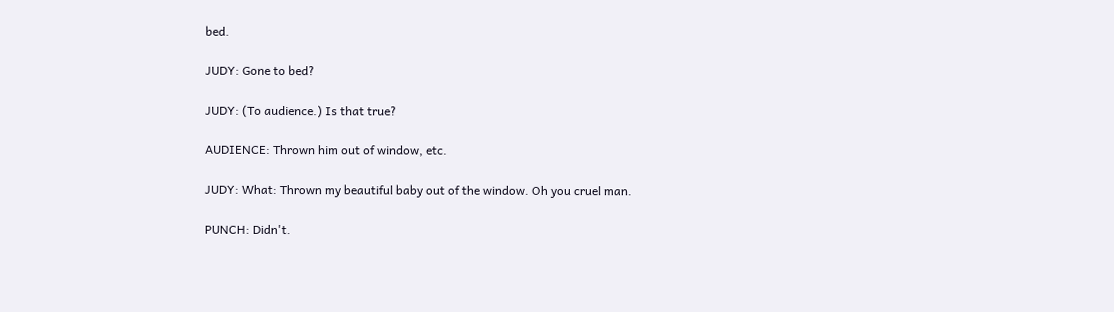bed.

JUDY: Gone to bed?

JUDY: (To audience.) Is that true?

AUDIENCE: Thrown him out of window, etc.

JUDY: What: Thrown my beautiful baby out of the window. Oh you cruel man.

PUNCH: Didn't.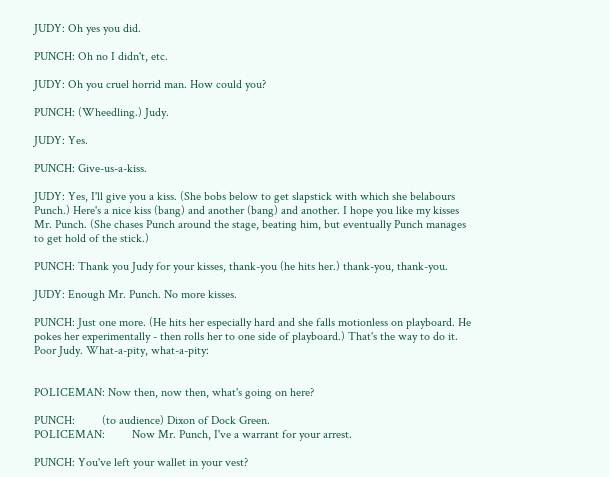JUDY: Oh yes you did.

PUNCH: Oh no I didn't, etc.

JUDY: Oh you cruel horrid man. How could you?

PUNCH: (Wheedling.) Judy.

JUDY: Yes.

PUNCH: Give-us-a-kiss.

JUDY: Yes, I'll give you a kiss. (She bobs below to get slapstick with which she belabours Punch.) Here's a nice kiss (bang) and another (bang) and another. I hope you like my kisses Mr. Punch. (She chases Punch around the stage, beating him, but eventually Punch manages to get hold of the stick.)

PUNCH: Thank you Judy for your kisses, thank-you (he hits her.) thank-you, thank-you.

JUDY: Enough Mr. Punch. No more kisses.

PUNCH: Just one more. (He hits her especially hard and she falls motionless on playboard. He pokes her experimentally - then rolls her to one side of playboard.) That's the way to do it. Poor Judy. What-a-pity, what-a-pity:


POLICEMAN: Now then, now then, what's going on here?

PUNCH:         (to audience) Dixon of Dock Green.
POLICEMAN:         Now Mr. Punch, I've a warrant for your arrest.

PUNCH: You've left your wallet in your vest?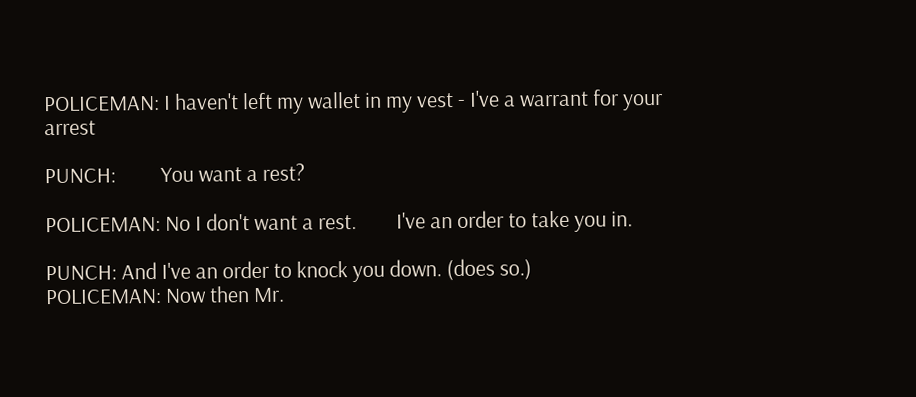POLICEMAN: I haven't left my wallet in my vest - I've a warrant for your arrest

PUNCH:         You want a rest?

POLICEMAN: No I don't want a rest.        I've an order to take you in.

PUNCH: And I've an order to knock you down. (does so.)
POLICEMAN: Now then Mr.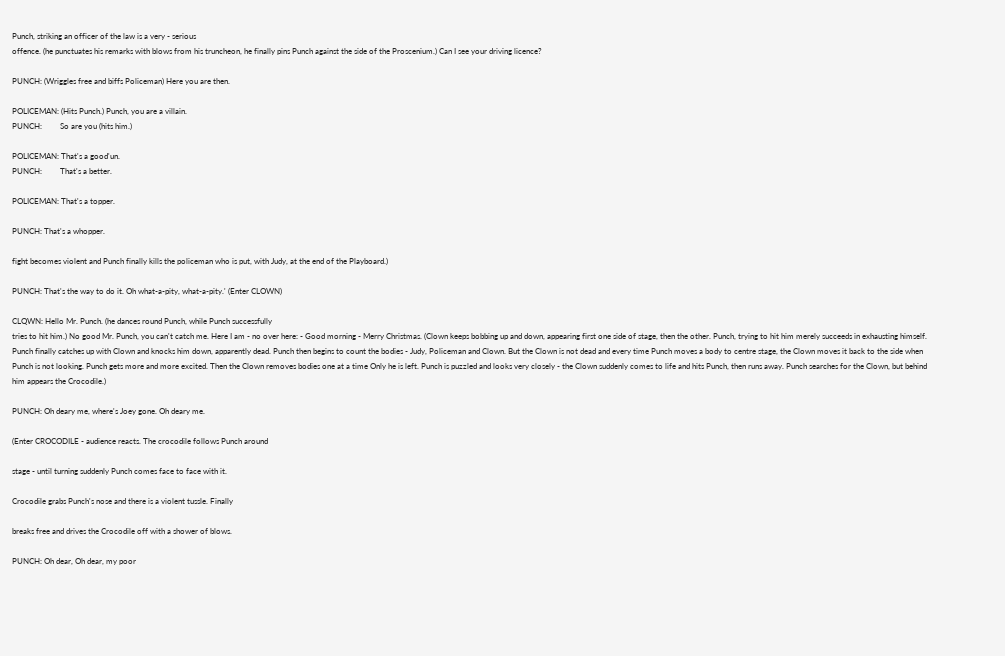Punch, striking an officer of the law is a very - serious
offence. (he punctuates his remarks with blows from his truncheon, he finally pins Punch against the side of the Proscenium.) Can I see your driving licence?

PUNCH: (Wriggles free and biffs Policeman) Here you are then.

POLICEMAN: (Hits Punch.) Punch, you are a villain.
PUNCH:         So are you (hits him.)

POLICEMAN: That's a good'un.
PUNCH:         That's a better.

POLICEMAN: That's a topper.

PUNCH: That's a whopper.

fight becomes violent and Punch finally kills the policeman who is put, with Judy, at the end of the Playboard.)

PUNCH: That's the way to do it. Oh what-a-pity, what-a-pity.' (Enter CLOWN)

CLQWN: Hello Mr. Punch. (he dances round Punch, while Punch successfully
tries to hit him.) No good Mr. Punch, you can't catch me. Here I am - no over here: - Good morning - Merry Christmas. (Clown keeps bobbing up and down, appearing first one side of stage, then the other. Punch, trying to hit him merely succeeds in exhausting himself. Punch finally catches up with Clown and knocks him down, apparently dead. Punch then begins to count the bodies - Judy, Policeman and Clown. But the Clown is not dead and every time Punch moves a body to centre stage, the Clown moves it back to the side when Punch is not looking. Punch gets more and more excited. Then the Clown removes bodies one at a time Only he is left. Punch is puzzled and looks very closely - the Clown suddenly comes to life and hits Punch, then runs away. Punch searches for the Clown, but behind him appears the Crocodile.)

PUNCH: Oh deary me, where's Joey gone. Oh deary me.

(Enter CROCODILE - audience reacts. The crocodile follows Punch around

stage - until turning suddenly Punch comes face to face with it.

Crocodile grabs Punch's nose and there is a violent tussle. Finally

breaks free and drives the Crocodile off with a shower of blows.

PUNCH: Oh dear, Oh dear, my poor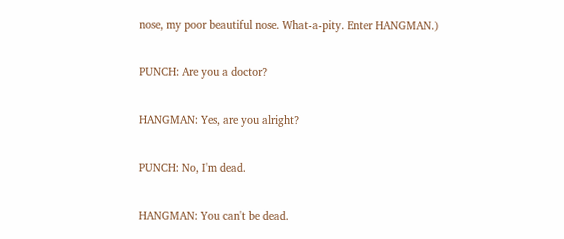nose, my poor beautiful nose. What-a-pity. Enter HANGMAN.)

PUNCH: Are you a doctor?

HANGMAN: Yes, are you alright?

PUNCH: No, I'm dead.

HANGMAN: You can't be dead.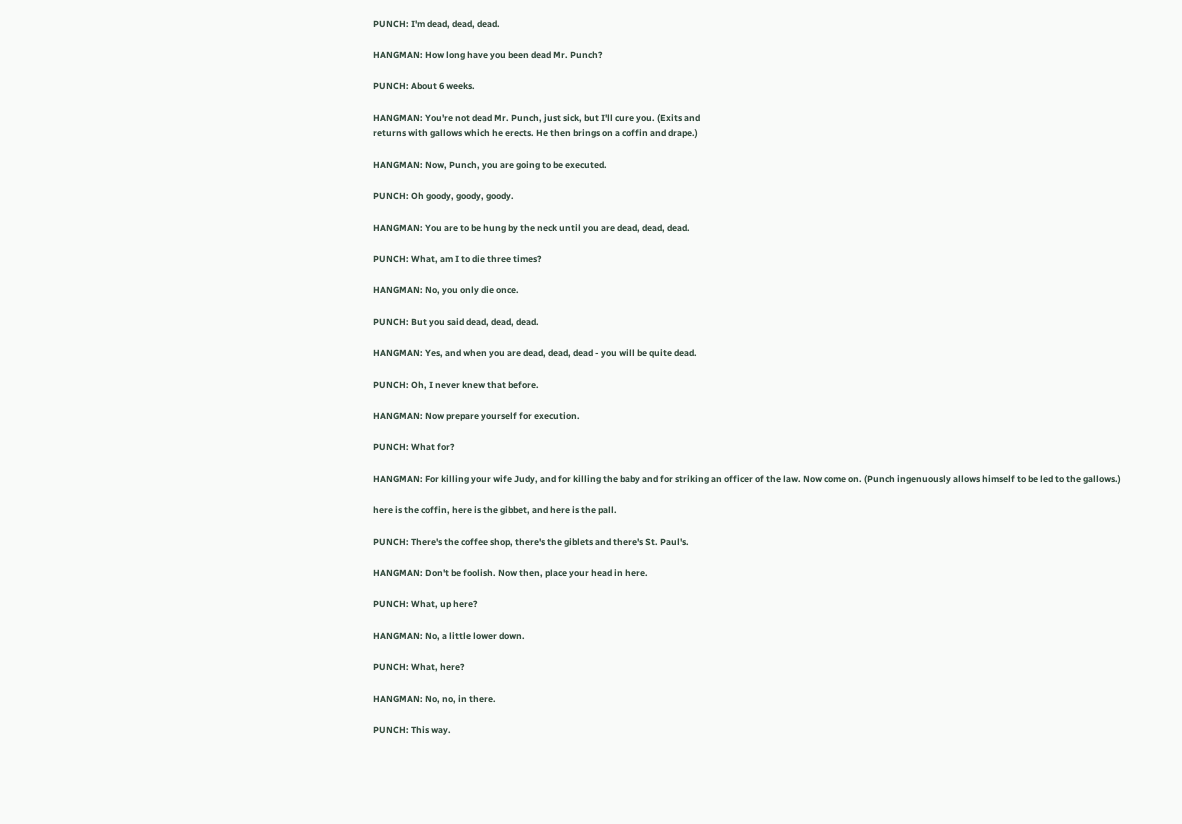PUNCH: I'm dead, dead, dead.

HANGMAN: How long have you been dead Mr. Punch?

PUNCH: About 6 weeks.

HANGMAN: You're not dead Mr. Punch, just sick, but I'll cure you. (Exits and
returns with gallows which he erects. He then brings on a coffin and drape.)

HANGMAN: Now, Punch, you are going to be executed.

PUNCH: Oh goody, goody, goody.

HANGMAN: You are to be hung by the neck until you are dead, dead, dead.

PUNCH: What, am I to die three times?

HANGMAN: No, you only die once.

PUNCH: But you said dead, dead, dead.

HANGMAN: Yes, and when you are dead, dead, dead - you will be quite dead.

PUNCH: Oh, I never knew that before.

HANGMAN: Now prepare yourself for execution.

PUNCH: What for?

HANGMAN: For killing your wife Judy, and for killing the baby and for striking an officer of the law. Now come on. (Punch ingenuously allows himself to be led to the gallows.)

here is the coffin, here is the gibbet, and here is the pall.

PUNCH: There's the coffee shop, there's the giblets and there's St. Paul's.

HANGMAN: Don't be foolish. Now then, place your head in here.

PUNCH: What, up here?

HANGMAN: No, a little lower down.

PUNCH: What, here?

HANGMAN: No, no, in there.

PUNCH: This way.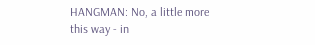HANGMAN: No, a little more this way - in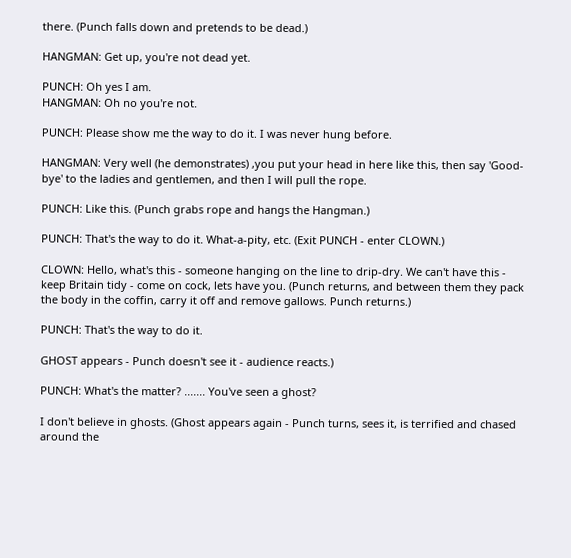there. (Punch falls down and pretends to be dead.)

HANGMAN: Get up, you're not dead yet.

PUNCH: Oh yes I am.
HANGMAN: Oh no you're not.

PUNCH: Please show me the way to do it. I was never hung before.

HANGMAN: Very well (he demonstrates) ,you put your head in here like this, then say 'Good-bye' to the ladies and gentlemen, and then I will pull the rope.

PUNCH: Like this. (Punch grabs rope and hangs the Hangman.)

PUNCH: That's the way to do it. What-a-pity, etc. (Exit PUNCH - enter CLOWN.)

CLOWN: Hello, what's this - someone hanging on the line to drip-dry. We can't have this - keep Britain tidy - come on cock, lets have you. (Punch returns, and between them they pack the body in the coffin, carry it off and remove gallows. Punch returns.)

PUNCH: That's the way to do it.

GHOST appears - Punch doesn't see it - audience reacts.)

PUNCH: What's the matter? ....... You've seen a ghost?

I don't believe in ghosts. (Ghost appears again - Punch turns, sees it, is terrified and chased around the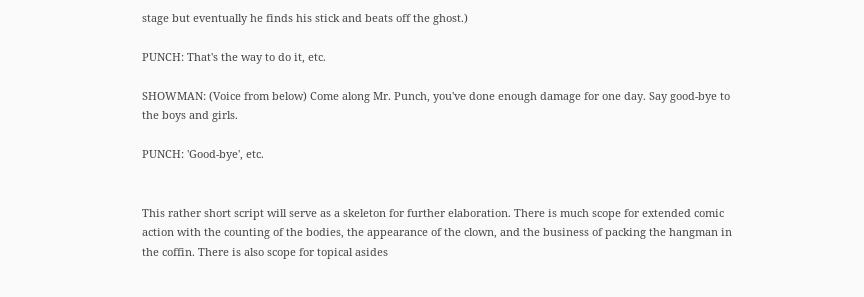stage but eventually he finds his stick and beats off the ghost.)

PUNCH: That's the way to do it, etc.

SHOWMAN: (Voice from below) Come along Mr. Punch, you've done enough damage for one day. Say good-bye to the boys and girls.

PUNCH: 'Good-bye', etc.


This rather short script will serve as a skeleton for further elaboration. There is much scope for extended comic action with the counting of the bodies, the appearance of the clown, and the business of packing the hangman in the coffin. There is also scope for topical asides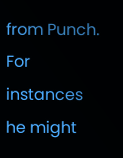from Punch. For instances he might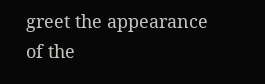greet the appearance of the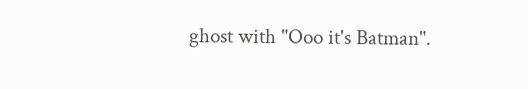ghost with "Ooo it's Batman".